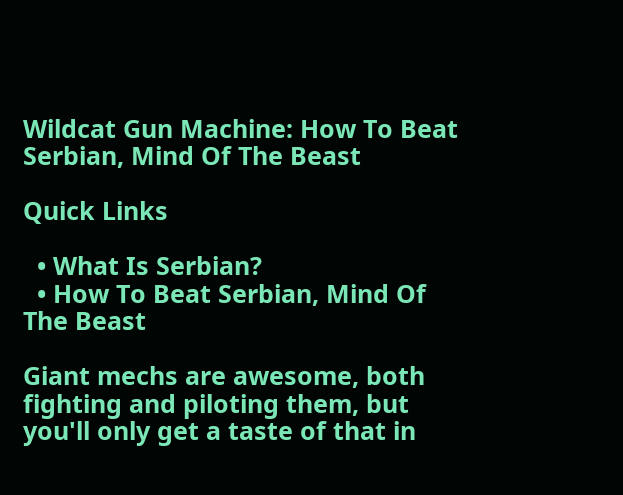Wildcat Gun Machine: How To Beat Serbian, Mind Of The Beast

Quick Links

  • What Is Serbian?
  • How To Beat Serbian, Mind Of The Beast

Giant mechs are awesome, both fighting and piloting them, but you'll only get a taste of that in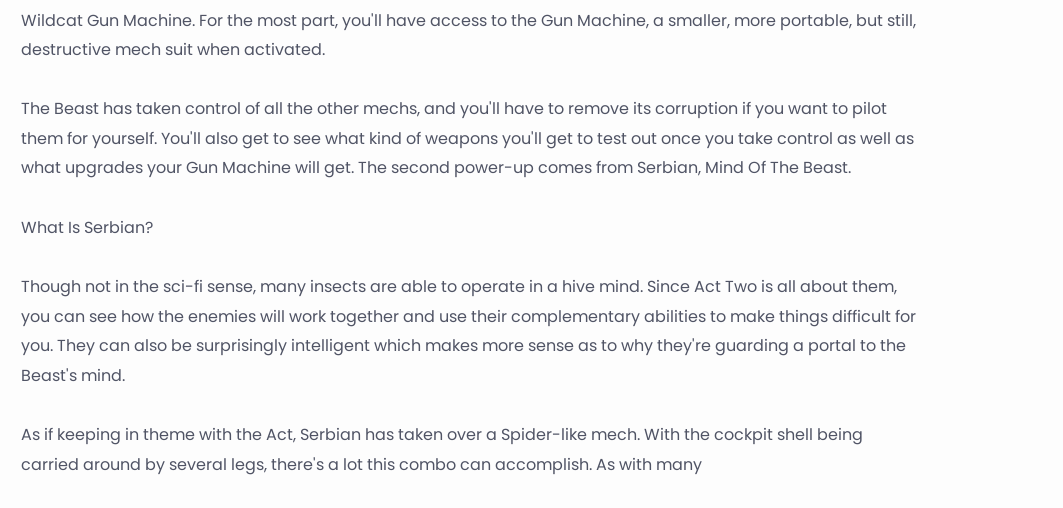Wildcat Gun Machine. For the most part, you'll have access to the Gun Machine, a smaller, more portable, but still, destructive mech suit when activated.

The Beast has taken control of all the other mechs, and you'll have to remove its corruption if you want to pilot them for yourself. You'll also get to see what kind of weapons you'll get to test out once you take control as well as what upgrades your Gun Machine will get. The second power-up comes from Serbian, Mind Of The Beast.

What Is Serbian?

Though not in the sci-fi sense, many insects are able to operate in a hive mind. Since Act Two is all about them, you can see how the enemies will work together and use their complementary abilities to make things difficult for you. They can also be surprisingly intelligent which makes more sense as to why they're guarding a portal to the Beast's mind.

As if keeping in theme with the Act, Serbian has taken over a Spider-like mech. With the cockpit shell being carried around by several legs, there's a lot this combo can accomplish. As with many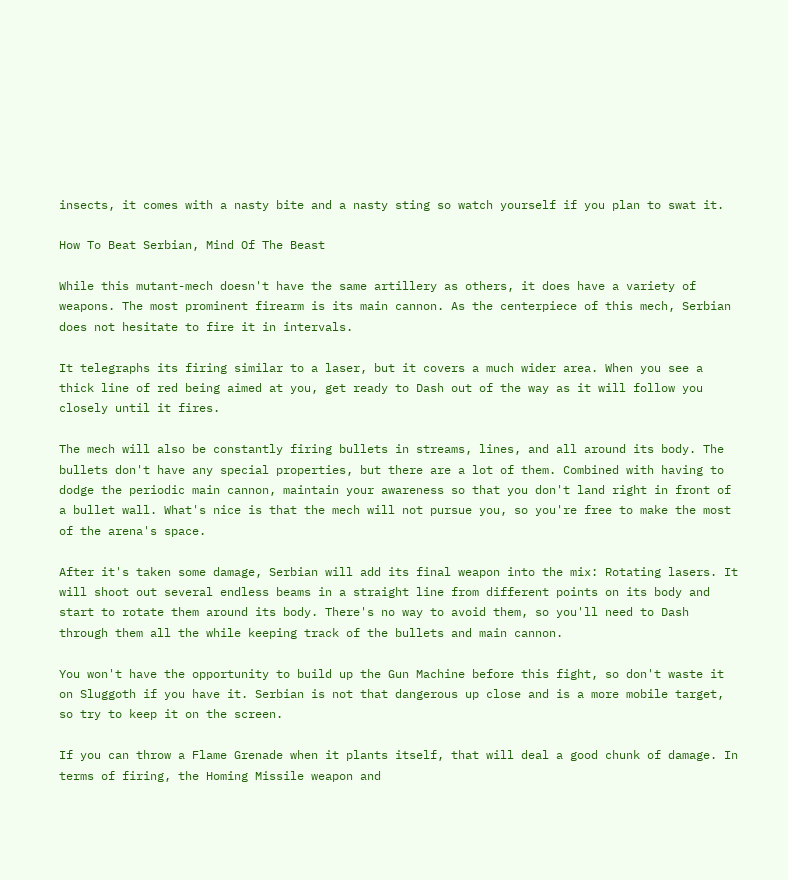insects, it comes with a nasty bite and a nasty sting so watch yourself if you plan to swat it.

How To Beat Serbian, Mind Of The Beast

While this mutant-mech doesn't have the same artillery as others, it does have a variety of weapons. The most prominent firearm is its main cannon. As the centerpiece of this mech, Serbian does not hesitate to fire it in intervals.

It telegraphs its firing similar to a laser, but it covers a much wider area. When you see a thick line of red being aimed at you, get ready to Dash out of the way as it will follow you closely until it fires.

The mech will also be constantly firing bullets in streams, lines, and all around its body. The bullets don't have any special properties, but there are a lot of them. Combined with having to dodge the periodic main cannon, maintain your awareness so that you don't land right in front of a bullet wall. What's nice is that the mech will not pursue you, so you're free to make the most of the arena's space.

After it's taken some damage, Serbian will add its final weapon into the mix: Rotating lasers. It will shoot out several endless beams in a straight line from different points on its body and start to rotate them around its body. There's no way to avoid them, so you'll need to Dash through them all the while keeping track of the bullets and main cannon.

You won't have the opportunity to build up the Gun Machine before this fight, so don't waste it on Sluggoth if you have it. Serbian is not that dangerous up close and is a more mobile target, so try to keep it on the screen.

If you can throw a Flame Grenade when it plants itself, that will deal a good chunk of damage. In terms of firing, the Homing Missile weapon and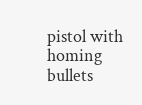pistol with homing bullets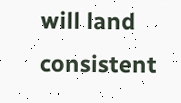will land consistent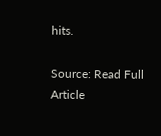hits.

Source: Read Full Article